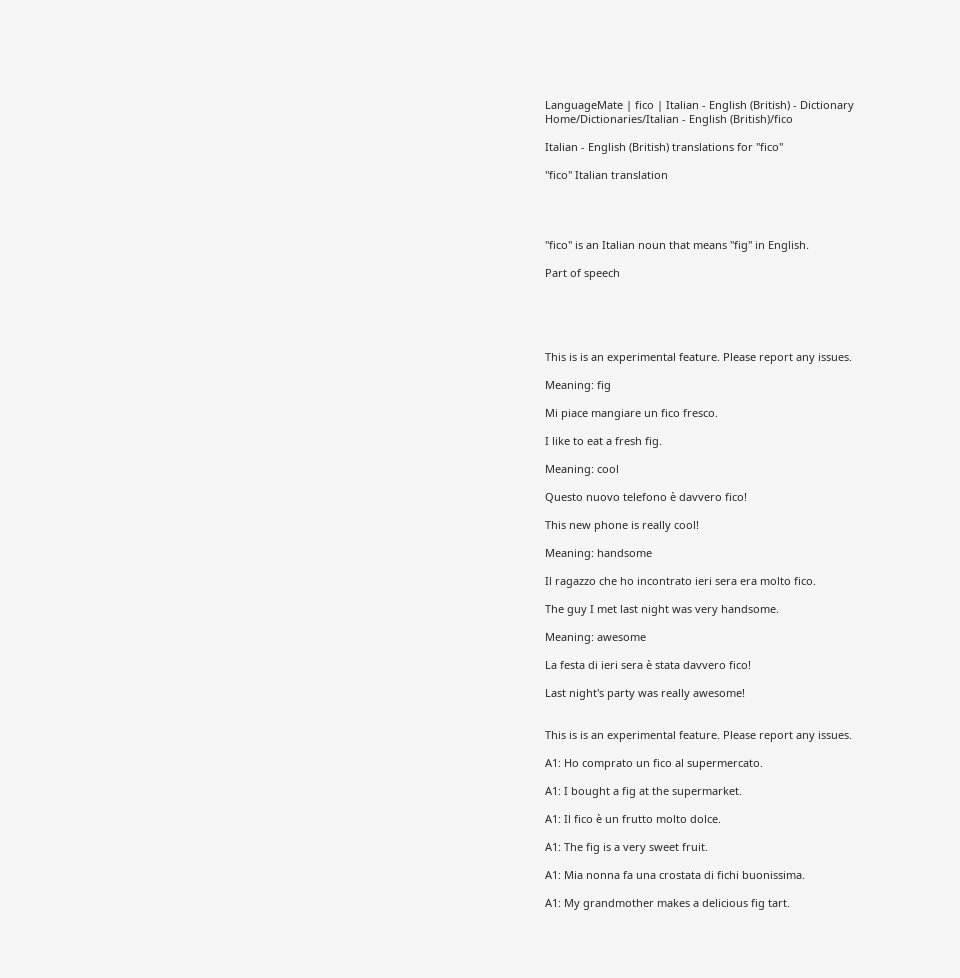LanguageMate | fico | Italian - English (British) - Dictionary
Home/Dictionaries/Italian - English (British)/fico

Italian - English (British) translations for "fico"

"fico" Italian translation




"fico" is an Italian noun that means "fig" in English.

Part of speech





This is is an experimental feature. Please report any issues.

Meaning: fig

Mi piace mangiare un fico fresco.

I like to eat a fresh fig.

Meaning: cool

Questo nuovo telefono è davvero fico!

This new phone is really cool!

Meaning: handsome

Il ragazzo che ho incontrato ieri sera era molto fico.

The guy I met last night was very handsome.

Meaning: awesome

La festa di ieri sera è stata davvero fico!

Last night's party was really awesome!


This is is an experimental feature. Please report any issues.

A1: Ho comprato un fico al supermercato.

A1: I bought a fig at the supermarket.

A1: Il fico è un frutto molto dolce.

A1: The fig is a very sweet fruit.

A1: Mia nonna fa una crostata di fichi buonissima.

A1: My grandmother makes a delicious fig tart.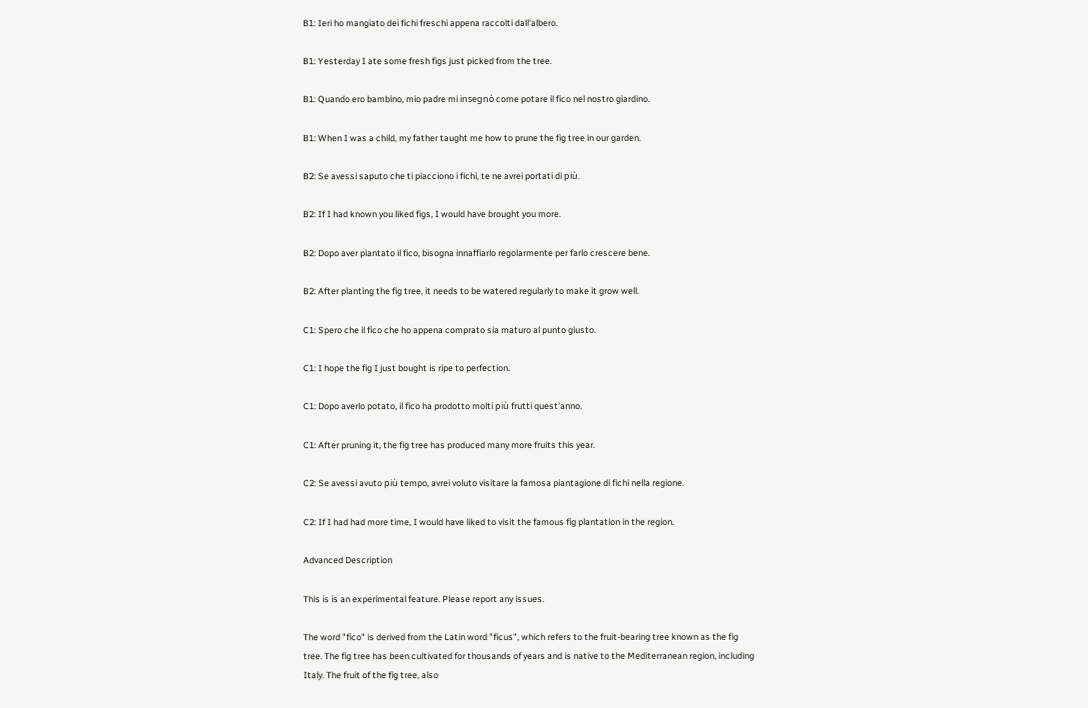B1: Ieri ho mangiato dei fichi freschi appena raccolti dall'albero.

B1: Yesterday I ate some fresh figs just picked from the tree.

B1: Quando ero bambino, mio padre mi insegnò come potare il fico nel nostro giardino.

B1: When I was a child, my father taught me how to prune the fig tree in our garden.

B2: Se avessi saputo che ti piacciono i fichi, te ne avrei portati di più.

B2: If I had known you liked figs, I would have brought you more.

B2: Dopo aver piantato il fico, bisogna innaffiarlo regolarmente per farlo crescere bene.

B2: After planting the fig tree, it needs to be watered regularly to make it grow well.

C1: Spero che il fico che ho appena comprato sia maturo al punto giusto.

C1: I hope the fig I just bought is ripe to perfection.

C1: Dopo averlo potato, il fico ha prodotto molti più frutti quest'anno.

C1: After pruning it, the fig tree has produced many more fruits this year.

C2: Se avessi avuto più tempo, avrei voluto visitare la famosa piantagione di fichi nella regione.

C2: If I had had more time, I would have liked to visit the famous fig plantation in the region.

Advanced Description

This is is an experimental feature. Please report any issues.

The word "fico" is derived from the Latin word "ficus", which refers to the fruit-bearing tree known as the fig tree. The fig tree has been cultivated for thousands of years and is native to the Mediterranean region, including Italy. The fruit of the fig tree, also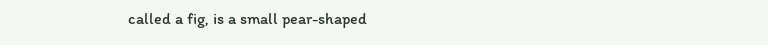called a fig, is a small pear-shaped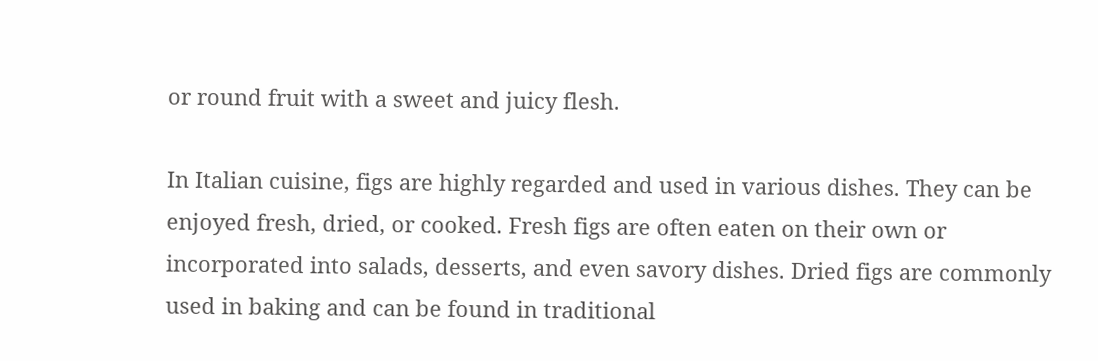or round fruit with a sweet and juicy flesh.

In Italian cuisine, figs are highly regarded and used in various dishes. They can be enjoyed fresh, dried, or cooked. Fresh figs are often eaten on their own or incorporated into salads, desserts, and even savory dishes. Dried figs are commonly used in baking and can be found in traditional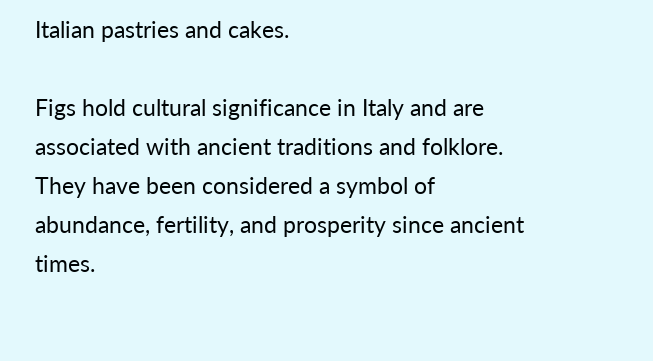Italian pastries and cakes.

Figs hold cultural significance in Italy and are associated with ancient traditions and folklore. They have been considered a symbol of abundance, fertility, and prosperity since ancient times.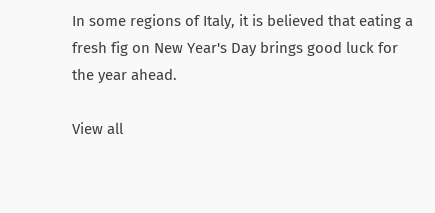In some regions of Italy, it is believed that eating a fresh fig on New Year's Day brings good luck for the year ahead.

View all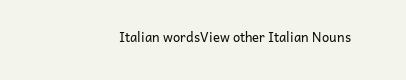Italian wordsView other Italian Nouns